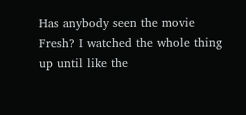Has anybody seen the movie Fresh? I watched the whole thing up until like the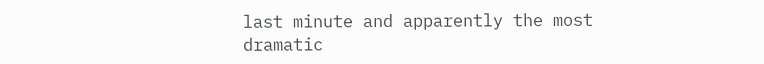last minute and apparently the most dramatic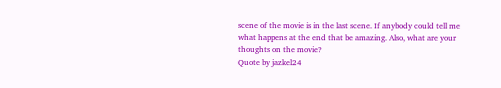scene of the movie is in the last scene. If anybody could tell me what happens at the end that be amazing. Also, what are your thoughts on the movie?
Quote by jazkel24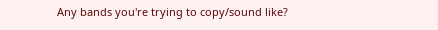Any bands you're trying to copy/sound like?